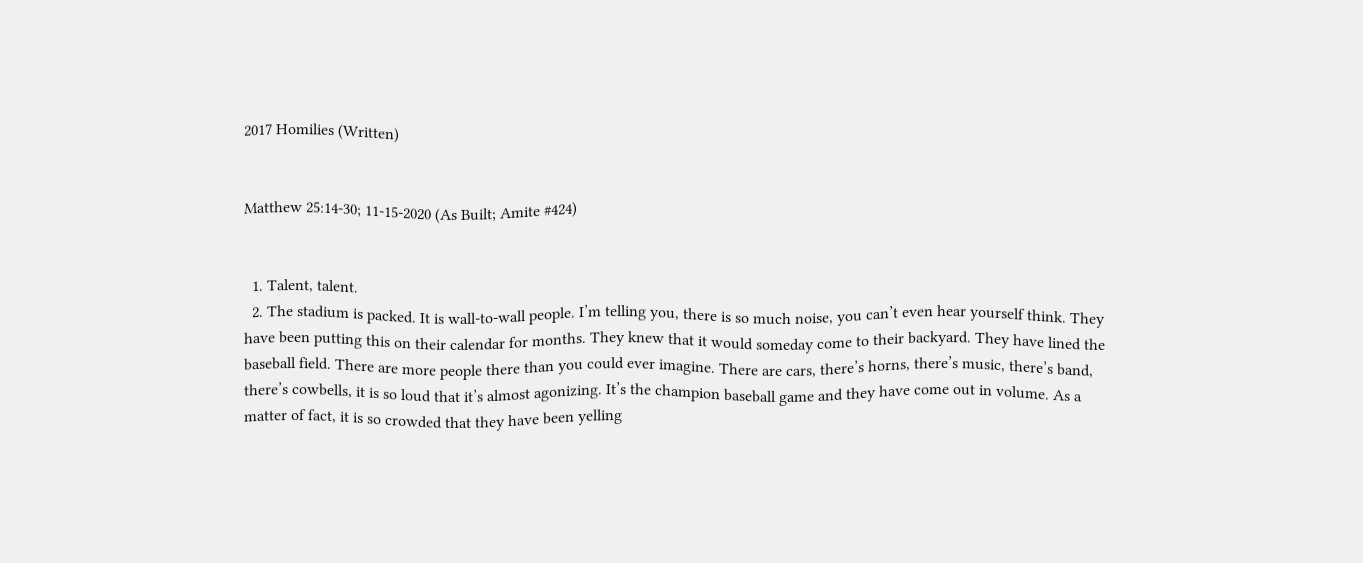2017 Homilies (Written)


Matthew 25:14-30; 11-15-2020 (As Built; Amite #424)


  1. Talent, talent.
  2. The stadium is packed. It is wall-to-wall people. I’m telling you, there is so much noise, you can’t even hear yourself think. They have been putting this on their calendar for months. They knew that it would someday come to their backyard. They have lined the baseball field. There are more people there than you could ever imagine. There are cars, there’s horns, there’s music, there’s band, there’s cowbells, it is so loud that it’s almost agonizing. It’s the champion baseball game and they have come out in volume. As a matter of fact, it is so crowded that they have been yelling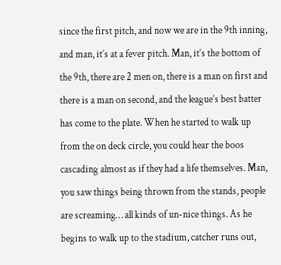since the first pitch, and now we are in the 9th inning, and man, it’s at a fever pitch. Man, it’s the bottom of the 9th, there are 2 men on, there is a man on first and there is a man on second, and the league’s best batter has come to the plate. When he started to walk up from the on deck circle, you could hear the boos cascading almost as if they had a life themselves. Man, you saw things being thrown from the stands, people are screaming… all kinds of un-nice things. As he begins to walk up to the stadium, catcher runs out,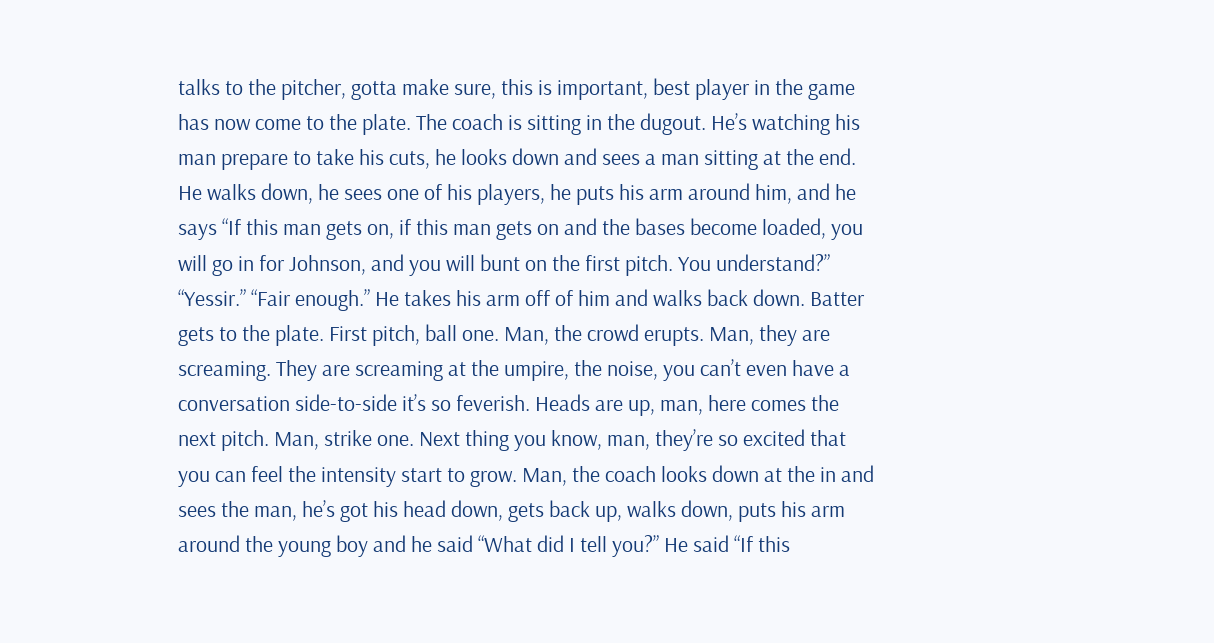talks to the pitcher, gotta make sure, this is important, best player in the game has now come to the plate. The coach is sitting in the dugout. He’s watching his man prepare to take his cuts, he looks down and sees a man sitting at the end. He walks down, he sees one of his players, he puts his arm around him, and he says “If this man gets on, if this man gets on and the bases become loaded, you will go in for Johnson, and you will bunt on the first pitch. You understand?” “Yessir.” “Fair enough.” He takes his arm off of him and walks back down. Batter gets to the plate. First pitch, ball one. Man, the crowd erupts. Man, they are screaming. They are screaming at the umpire, the noise, you can’t even have a conversation side-to-side it’s so feverish. Heads are up, man, here comes the next pitch. Man, strike one. Next thing you know, man, they’re so excited that you can feel the intensity start to grow. Man, the coach looks down at the in and sees the man, he’s got his head down, gets back up, walks down, puts his arm around the young boy and he said “What did I tell you?” He said “If this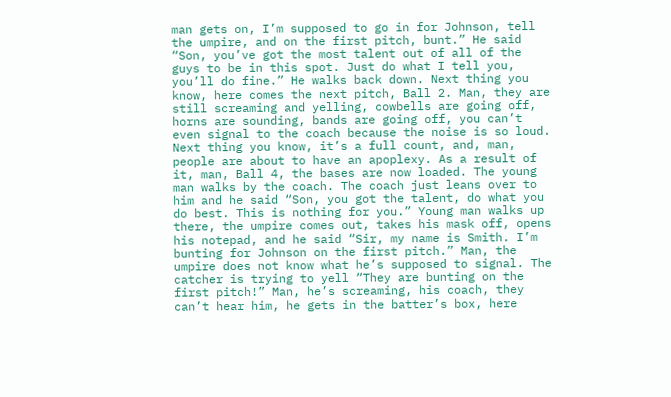man gets on, I’m supposed to go in for Johnson, tell the umpire, and on the first pitch, bunt.” He said “Son, you’ve got the most talent out of all of the guys to be in this spot. Just do what I tell you, you’ll do fine.” He walks back down. Next thing you know, here comes the next pitch, Ball 2. Man, they are still screaming and yelling, cowbells are going off, horns are sounding, bands are going off, you can’t even signal to the coach because the noise is so loud. Next thing you know, it’s a full count, and, man, people are about to have an apoplexy. As a result of it, man, Ball 4, the bases are now loaded. The young man walks by the coach. The coach just leans over to him and he said “Son, you got the talent, do what you do best. This is nothing for you.” Young man walks up there, the umpire comes out, takes his mask off, opens his notepad, and he said “Sir, my name is Smith. I’m bunting for Johnson on the first pitch.” Man, the umpire does not know what he’s supposed to signal. The catcher is trying to yell “They are bunting on the first pitch!” Man, he’s screaming, his coach, they can’t hear him, he gets in the batter’s box, here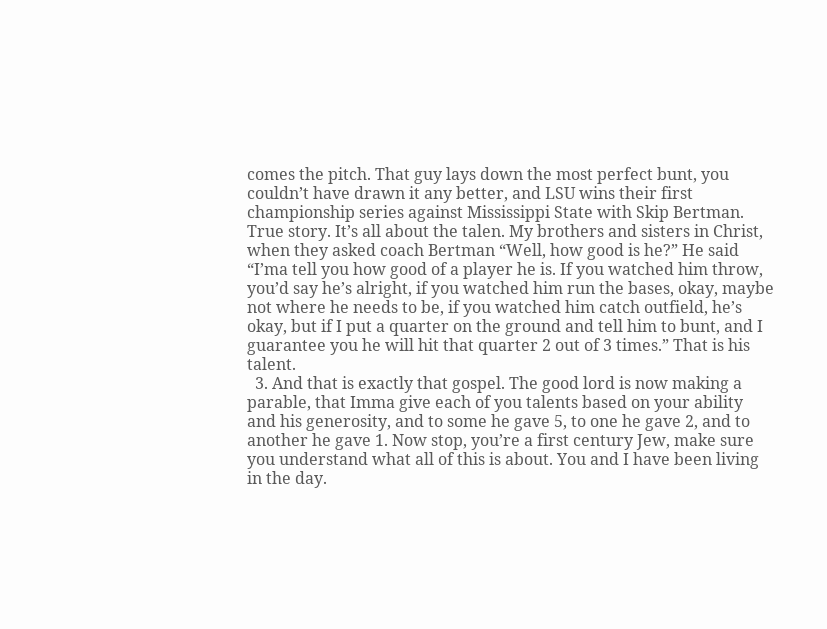comes the pitch. That guy lays down the most perfect bunt, you couldn’t have drawn it any better, and LSU wins their first championship series against Mississippi State with Skip Bertman. True story. It’s all about the talen. My brothers and sisters in Christ, when they asked coach Bertman “Well, how good is he?” He said “I’ma tell you how good of a player he is. If you watched him throw, you’d say he’s alright, if you watched him run the bases, okay, maybe not where he needs to be, if you watched him catch outfield, he’s okay, but if I put a quarter on the ground and tell him to bunt, and I guarantee you he will hit that quarter 2 out of 3 times.” That is his talent.
  3. And that is exactly that gospel. The good lord is now making a parable, that Imma give each of you talents based on your ability and his generosity, and to some he gave 5, to one he gave 2, and to another he gave 1. Now stop, you’re a first century Jew, make sure you understand what all of this is about. You and I have been living in the day.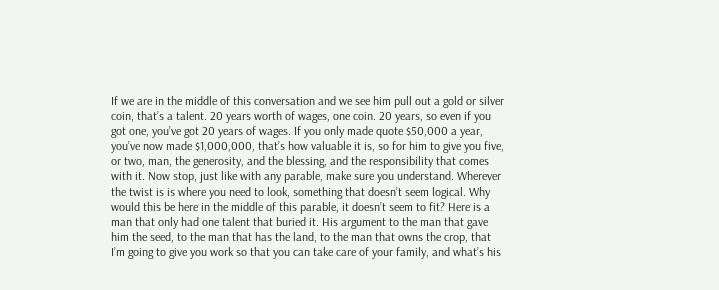If we are in the middle of this conversation and we see him pull out a gold or silver coin, that’s a talent. 20 years worth of wages, one coin. 20 years, so even if you got one, you’ve got 20 years of wages. If you only made quote $50,000 a year, you’ve now made $1,000,000, that’s how valuable it is, so for him to give you five, or two, man, the generosity, and the blessing, and the responsibility that comes with it. Now stop, just like with any parable, make sure you understand. Wherever the twist is is where you need to look, something that doesn’t seem logical. Why would this be here in the middle of this parable, it doesn’t seem to fit? Here is a man that only had one talent that buried it. His argument to the man that gave him the seed, to the man that has the land, to the man that owns the crop, that I’m going to give you work so that you can take care of your family, and what’s his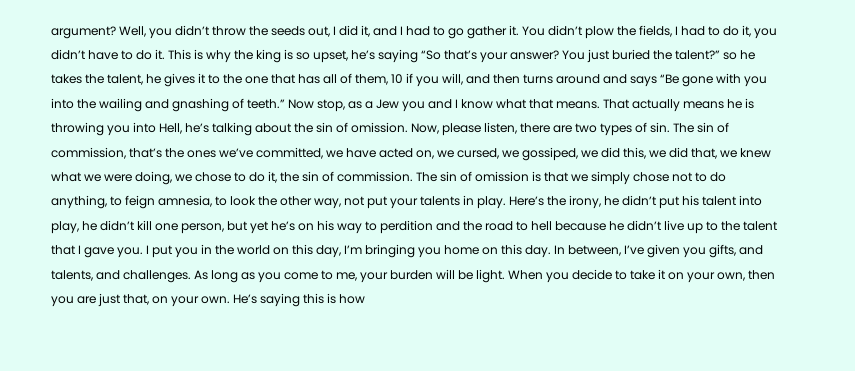argument? Well, you didn’t throw the seeds out, I did it, and I had to go gather it. You didn’t plow the fields, I had to do it, you didn’t have to do it. This is why the king is so upset, he’s saying “So that’s your answer? You just buried the talent?” so he takes the talent, he gives it to the one that has all of them, 10 if you will, and then turns around and says “Be gone with you into the wailing and gnashing of teeth.” Now stop, as a Jew you and I know what that means. That actually means he is throwing you into Hell, he’s talking about the sin of omission. Now, please listen, there are two types of sin. The sin of commission, that’s the ones we’ve committed, we have acted on, we cursed, we gossiped, we did this, we did that, we knew what we were doing, we chose to do it, the sin of commission. The sin of omission is that we simply chose not to do anything, to feign amnesia, to look the other way, not put your talents in play. Here’s the irony, he didn’t put his talent into play, he didn’t kill one person, but yet he’s on his way to perdition and the road to hell because he didn’t live up to the talent that I gave you. I put you in the world on this day, I’m bringing you home on this day. In between, I’ve given you gifts, and talents, and challenges. As long as you come to me, your burden will be light. When you decide to take it on your own, then you are just that, on your own. He’s saying this is how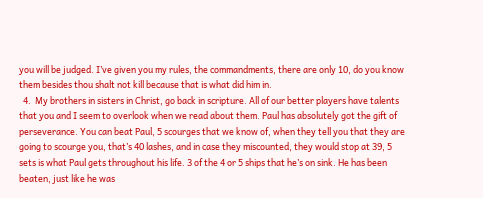you will be judged. I’ve given you my rules, the commandments, there are only 10, do you know them besides thou shalt not kill because that is what did him in.
  4.  My brothers in sisters in Christ, go back in scripture. All of our better players have talents that you and I seem to overlook when we read about them. Paul has absolutely got the gift of perseverance. You can beat Paul, 5 scourges that we know of, when they tell you that they are going to scourge you, that’s 40 lashes, and in case they miscounted, they would stop at 39, 5 sets is what Paul gets throughout his life. 3 of the 4 or 5 ships that he’s on sink. He has been beaten, just like he was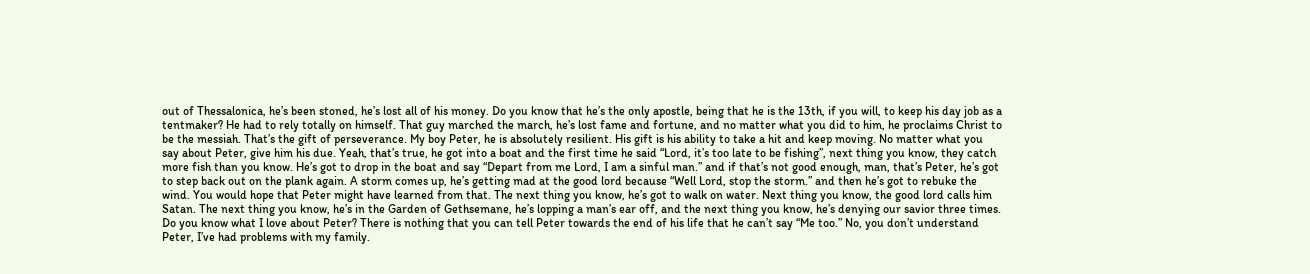out of Thessalonica, he’s been stoned, he’s lost all of his money. Do you know that he’s the only apostle, being that he is the 13th, if you will, to keep his day job as a tentmaker? He had to rely totally on himself. That guy marched the march, he’s lost fame and fortune, and no matter what you did to him, he proclaims Christ to be the messiah. That’s the gift of perseverance. My boy Peter, he is absolutely resilient. His gift is his ability to take a hit and keep moving. No matter what you say about Peter, give him his due. Yeah, that’s true, he got into a boat and the first time he said “Lord, it’s too late to be fishing”, next thing you know, they catch more fish than you know. He’s got to drop in the boat and say “Depart from me Lord, I am a sinful man.” and if that’s not good enough, man, that’s Peter, he’s got to step back out on the plank again. A storm comes up, he’s getting mad at the good lord because “Well Lord, stop the storm.” and then he’s got to rebuke the wind. You would hope that Peter might have learned from that. The next thing you know, he’s got to walk on water. Next thing you know, the good lord calls him Satan. The next thing you know, he’s in the Garden of Gethsemane, he’s lopping a man’s ear off, and the next thing you know, he’s denying our savior three times. Do you know what I love about Peter? There is nothing that you can tell Peter towards the end of his life that he can’t say “Me too.” No, you don’t understand Peter, I’ve had problems with my family.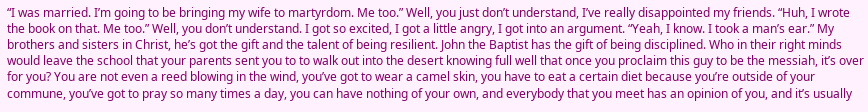“I was married. I’m going to be bringing my wife to martyrdom. Me too.” Well, you just don’t understand, I’ve really disappointed my friends. “Huh, I wrote the book on that. Me too.” Well, you don’t understand. I got so excited, I got a little angry, I got into an argument. “Yeah, I know. I took a man’s ear.” My brothers and sisters in Christ, he’s got the gift and the talent of being resilient. John the Baptist has the gift of being disciplined. Who in their right minds would leave the school that your parents sent you to to walk out into the desert knowing full well that once you proclaim this guy to be the messiah, it’s over for you? You are not even a reed blowing in the wind, you’ve got to wear a camel skin, you have to eat a certain diet because you’re outside of your commune, you’ve got to pray so many times a day, you can have nothing of your own, and everybody that you meet has an opinion of you, and it’s usually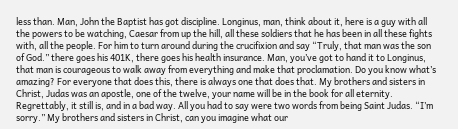less than. Man, John the Baptist has got discipline. Longinus, man, think about it, here is a guy with all the powers to be watching, Caesar from up the hill, all these soldiers that he has been in all these fights with, all the people. For him to turn around during the crucifixion and say “Truly, that man was the son of God.” there goes his 401K, there goes his health insurance. Man, you’ve got to hand it to Longinus, that man is courageous to walk away from everything and make that proclamation. Do you know what’s amazing? For everyone that does this, there is always one that does that. My brothers and sisters in Christ, Judas was an apostle, one of the twelve, your name will be in the book for all eternity. Regrettably, it still is, and in a bad way. All you had to say were two words from being Saint Judas. “I’m sorry.” My brothers and sisters in Christ, can you imagine what our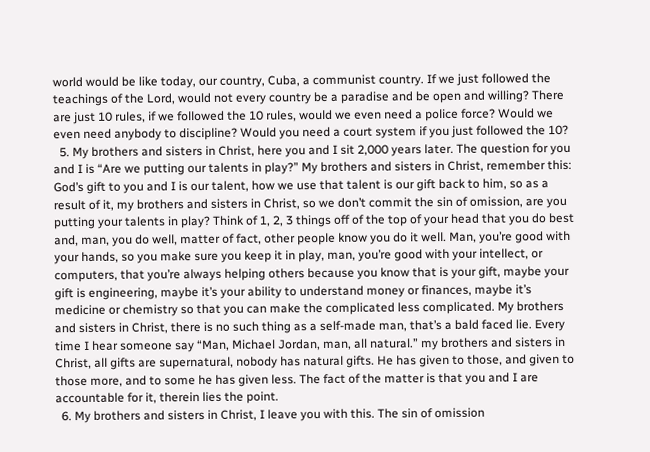world would be like today, our country, Cuba, a communist country. If we just followed the teachings of the Lord, would not every country be a paradise and be open and willing? There are just 10 rules, if we followed the 10 rules, would we even need a police force? Would we even need anybody to discipline? Would you need a court system if you just followed the 10?
  5. My brothers and sisters in Christ, here you and I sit 2,000 years later. The question for you and I is “Are we putting our talents in play?” My brothers and sisters in Christ, remember this: God’s gift to you and I is our talent, how we use that talent is our gift back to him, so as a result of it, my brothers and sisters in Christ, so we don’t commit the sin of omission, are you putting your talents in play? Think of 1, 2, 3 things off of the top of your head that you do best and, man, you do well, matter of fact, other people know you do it well. Man, you’re good with your hands, so you make sure you keep it in play, man, you’re good with your intellect, or computers, that you’re always helping others because you know that is your gift, maybe your gift is engineering, maybe it’s your ability to understand money or finances, maybe it’s medicine or chemistry so that you can make the complicated less complicated. My brothers and sisters in Christ, there is no such thing as a self-made man, that’s a bald faced lie. Every time I hear someone say “Man, Michael Jordan, man, all natural.” my brothers and sisters in Christ, all gifts are supernatural, nobody has natural gifts. He has given to those, and given to those more, and to some he has given less. The fact of the matter is that you and I are accountable for it, therein lies the point.
  6. My brothers and sisters in Christ, I leave you with this. The sin of omission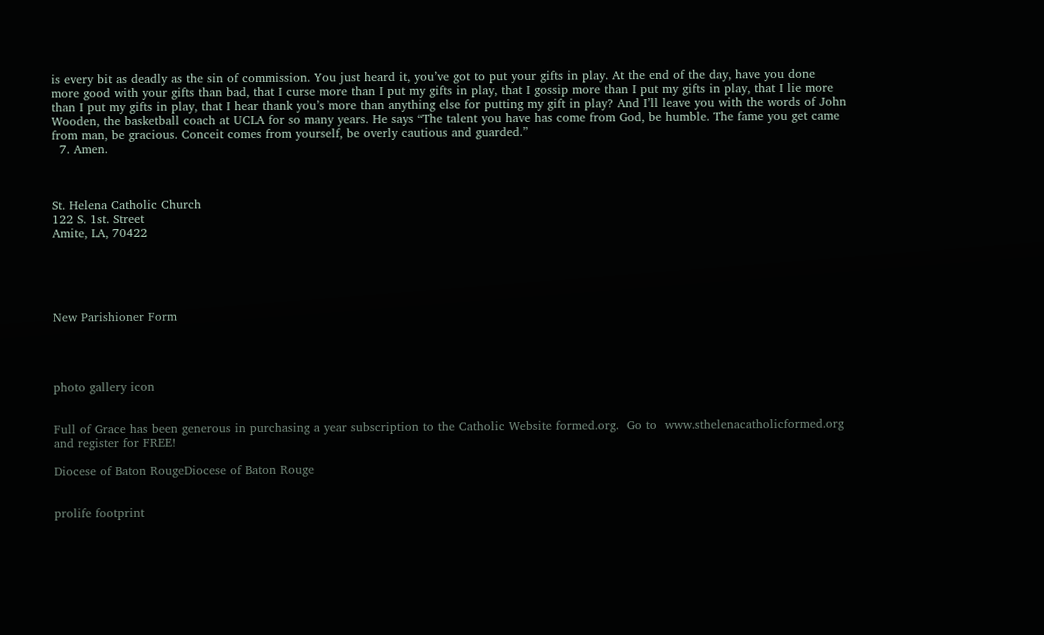is every bit as deadly as the sin of commission. You just heard it, you’ve got to put your gifts in play. At the end of the day, have you done more good with your gifts than bad, that I curse more than I put my gifts in play, that I gossip more than I put my gifts in play, that I lie more than I put my gifts in play, that I hear thank you’s more than anything else for putting my gift in play? And I’ll leave you with the words of John Wooden, the basketball coach at UCLA for so many years. He says “The talent you have has come from God, be humble. The fame you get came from man, be gracious. Conceit comes from yourself, be overly cautious and guarded.”
  7. Amen.



St. Helena Catholic Church
122 S. 1st. Street
Amite, LA, 70422





New Parishioner Form




photo gallery icon


Full of Grace has been generous in purchasing a year subscription to the Catholic Website formed.org.  Go to  www.sthelenacatholicformed.org  and register for FREE!

Diocese of Baton RougeDiocese of Baton Rouge


prolife footprint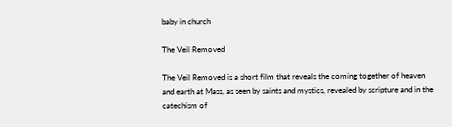baby in church

The Veil Removed

The Veil Removed is a short film that reveals the coming together of heaven and earth at Mass, as seen by saints and mystics, revealed by scripture and in the catechism of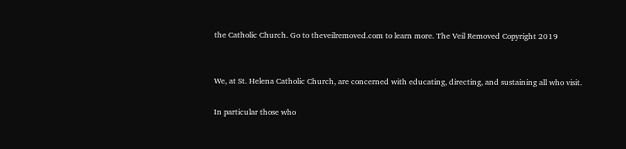the Catholic Church. Go to theveilremoved.com to learn more. The Veil Removed Copyright 2019


We, at St. Helena Catholic Church, are concerned with educating, directing, and sustaining all who visit.

In particular those who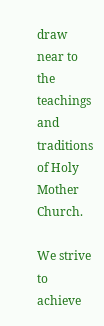draw near to the teachings and traditions of Holy Mother Church.

We strive to achieve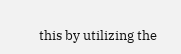this by utilizing the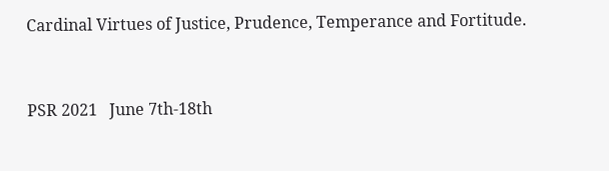Cardinal Virtues of Justice, Prudence, Temperance and Fortitude.


PSR 2021   June 7th-18th